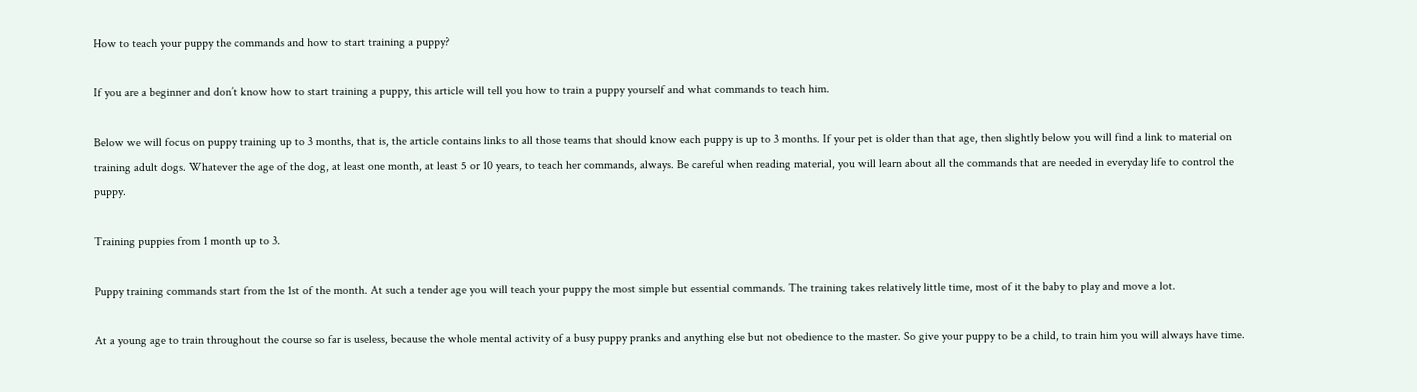How to teach your puppy the commands and how to start training a puppy?

If you are a beginner and don’t know how to start training a puppy, this article will tell you how to train a puppy yourself and what commands to teach him.

Below we will focus on puppy training up to 3 months, that is, the article contains links to all those teams that should know each puppy is up to 3 months. If your pet is older than that age, then slightly below you will find a link to material on training adult dogs. Whatever the age of the dog, at least one month, at least 5 or 10 years, to teach her commands, always. Be careful when reading material, you will learn about all the commands that are needed in everyday life to control the puppy.

Training puppies from 1 month up to 3.

Puppy training commands start from the 1st of the month. At such a tender age you will teach your puppy the most simple but essential commands. The training takes relatively little time, most of it the baby to play and move a lot.

At a young age to train throughout the course so far is useless, because the whole mental activity of a busy puppy pranks and anything else but not obedience to the master. So give your puppy to be a child, to train him you will always have time.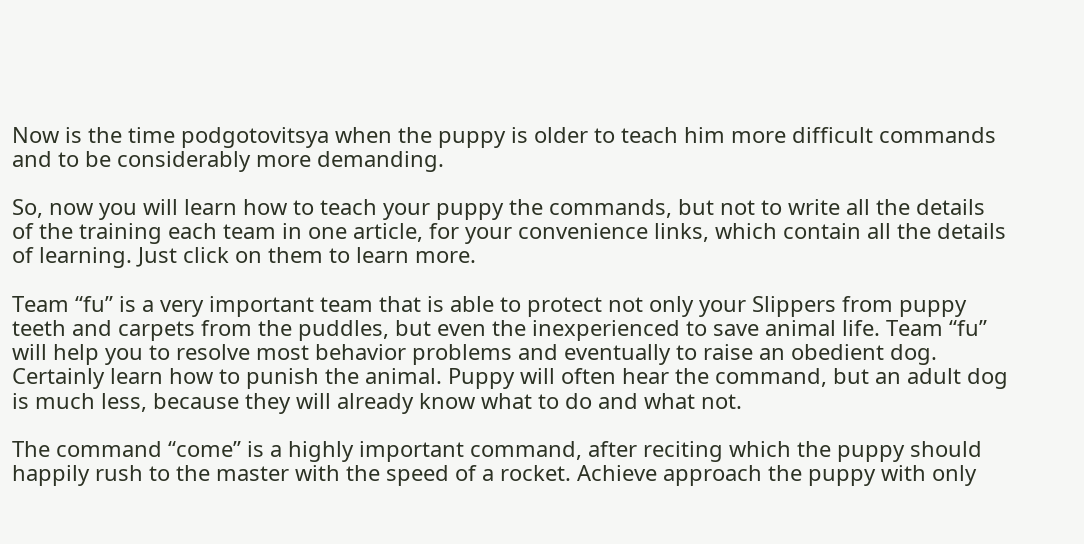Now is the time podgotovitsya when the puppy is older to teach him more difficult commands and to be considerably more demanding.

So, now you will learn how to teach your puppy the commands, but not to write all the details of the training each team in one article, for your convenience links, which contain all the details of learning. Just click on them to learn more.

Team “fu” is a very important team that is able to protect not only your Slippers from puppy teeth and carpets from the puddles, but even the inexperienced to save animal life. Team “fu” will help you to resolve most behavior problems and eventually to raise an obedient dog. Certainly learn how to punish the animal. Puppy will often hear the command, but an adult dog is much less, because they will already know what to do and what not.

The command “come” is a highly important command, after reciting which the puppy should happily rush to the master with the speed of a rocket. Achieve approach the puppy with only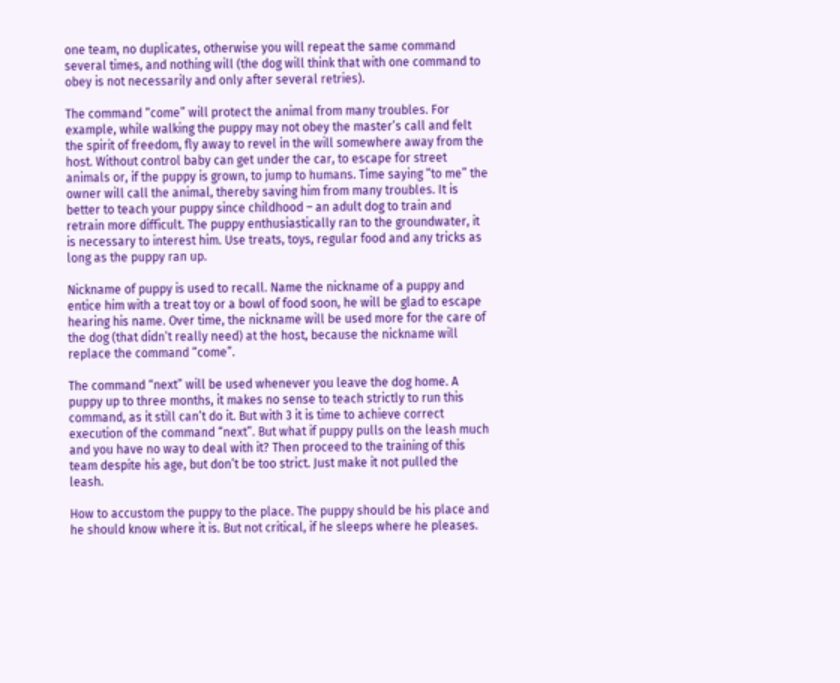one team, no duplicates, otherwise you will repeat the same command several times, and nothing will (the dog will think that with one command to obey is not necessarily and only after several retries).

The command “come” will protect the animal from many troubles. For example, while walking the puppy may not obey the master’s call and felt the spirit of freedom, fly away to revel in the will somewhere away from the host. Without control baby can get under the car, to escape for street animals or, if the puppy is grown, to jump to humans. Time saying “to me” the owner will call the animal, thereby saving him from many troubles. It is better to teach your puppy since childhood – an adult dog to train and retrain more difficult. The puppy enthusiastically ran to the groundwater, it is necessary to interest him. Use treats, toys, regular food and any tricks as long as the puppy ran up.

Nickname of puppy is used to recall. Name the nickname of a puppy and entice him with a treat toy or a bowl of food soon, he will be glad to escape hearing his name. Over time, the nickname will be used more for the care of the dog (that didn’t really need) at the host, because the nickname will replace the command “come”.

The command “next” will be used whenever you leave the dog home. A puppy up to three months, it makes no sense to teach strictly to run this command, as it still can’t do it. But with 3 it is time to achieve correct execution of the command “next”. But what if puppy pulls on the leash much and you have no way to deal with it? Then proceed to the training of this team despite his age, but don’t be too strict. Just make it not pulled the leash.

How to accustom the puppy to the place. The puppy should be his place and he should know where it is. But not critical, if he sleeps where he pleases.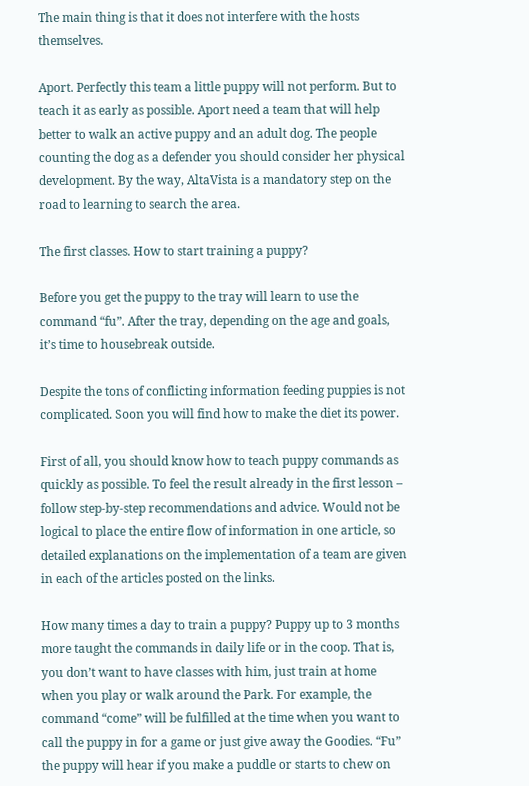The main thing is that it does not interfere with the hosts themselves.

Aport. Perfectly this team a little puppy will not perform. But to teach it as early as possible. Aport need a team that will help better to walk an active puppy and an adult dog. The people counting the dog as a defender you should consider her physical development. By the way, AltaVista is a mandatory step on the road to learning to search the area.

The first classes. How to start training a puppy?

Before you get the puppy to the tray will learn to use the command “fu”. After the tray, depending on the age and goals, it’s time to housebreak outside.

Despite the tons of conflicting information feeding puppies is not complicated. Soon you will find how to make the diet its power.

First of all, you should know how to teach puppy commands as quickly as possible. To feel the result already in the first lesson – follow step-by-step recommendations and advice. Would not be logical to place the entire flow of information in one article, so detailed explanations on the implementation of a team are given in each of the articles posted on the links.

How many times a day to train a puppy? Puppy up to 3 months more taught the commands in daily life or in the coop. That is, you don’t want to have classes with him, just train at home when you play or walk around the Park. For example, the command “come” will be fulfilled at the time when you want to call the puppy in for a game or just give away the Goodies. “Fu” the puppy will hear if you make a puddle or starts to chew on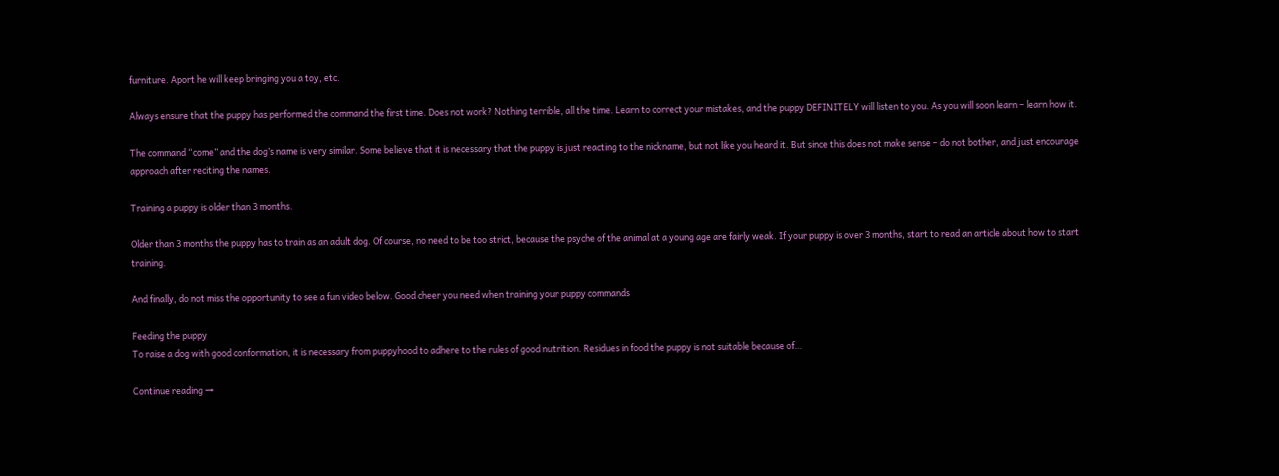furniture. Aport he will keep bringing you a toy, etc.

Always ensure that the puppy has performed the command the first time. Does not work? Nothing terrible, all the time. Learn to correct your mistakes, and the puppy DEFINITELY will listen to you. As you will soon learn – learn how it.

The command “come” and the dog’s name is very similar. Some believe that it is necessary that the puppy is just reacting to the nickname, but not like you heard it. But since this does not make sense – do not bother, and just encourage approach after reciting the names.

Training a puppy is older than 3 months.

Older than 3 months the puppy has to train as an adult dog. Of course, no need to be too strict, because the psyche of the animal at a young age are fairly weak. If your puppy is over 3 months, start to read an article about how to start training.

And finally, do not miss the opportunity to see a fun video below. Good cheer you need when training your puppy commands

Feeding the puppy
To raise a dog with good conformation, it is necessary from puppyhood to adhere to the rules of good nutrition. Residues in food the puppy is not suitable because of…

Continue reading →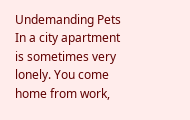Undemanding Pets
In a city apartment is sometimes very lonely. You come home from work,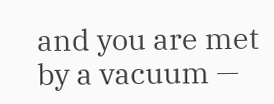and you are met by a vacuum —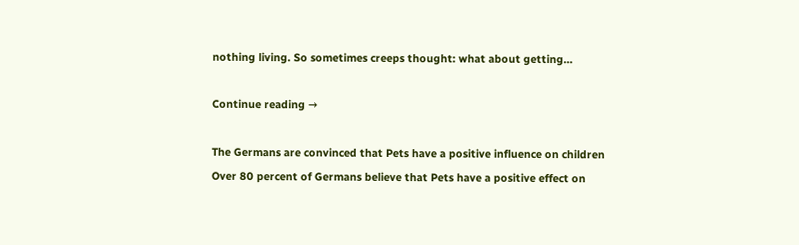nothing living. So sometimes creeps thought: what about getting…

Continue reading →

The Germans are convinced that Pets have a positive influence on children
Over 80 percent of Germans believe that Pets have a positive effect on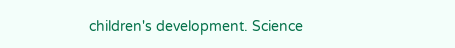children's development. Science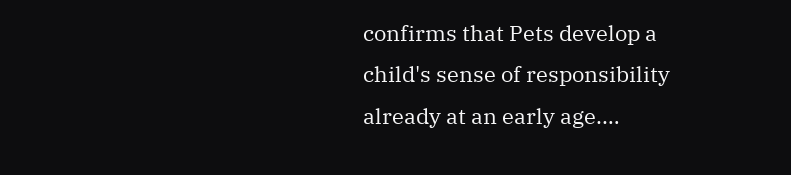confirms that Pets develop a child's sense of responsibility already at an early age.…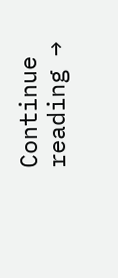Continue reading →